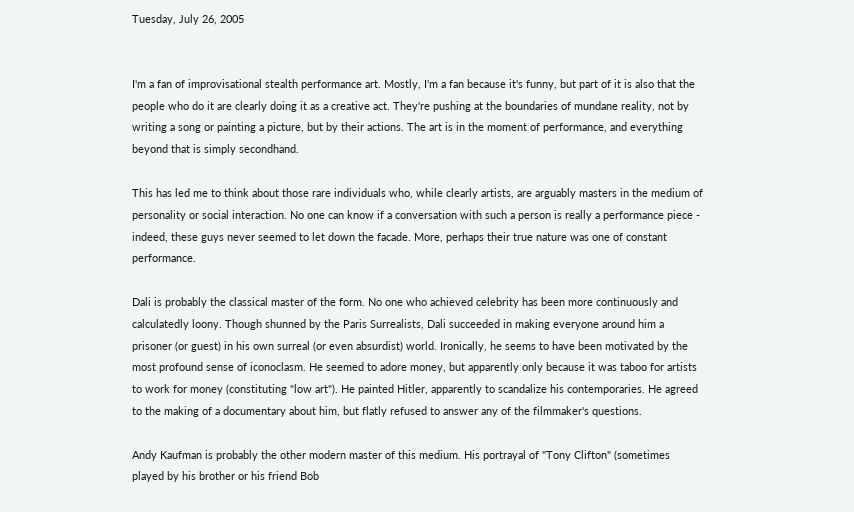Tuesday, July 26, 2005


I'm a fan of improvisational stealth performance art. Mostly, I'm a fan because it's funny, but part of it is also that the people who do it are clearly doing it as a creative act. They're pushing at the boundaries of mundane reality, not by writing a song or painting a picture, but by their actions. The art is in the moment of performance, and everything beyond that is simply secondhand.

This has led me to think about those rare individuals who, while clearly artists, are arguably masters in the medium of personality or social interaction. No one can know if a conversation with such a person is really a performance piece - indeed, these guys never seemed to let down the facade. More, perhaps their true nature was one of constant performance.

Dali is probably the classical master of the form. No one who achieved celebrity has been more continuously and calculatedly loony. Though shunned by the Paris Surrealists, Dali succeeded in making everyone around him a prisoner (or guest) in his own surreal (or even absurdist) world. Ironically, he seems to have been motivated by the most profound sense of iconoclasm. He seemed to adore money, but apparently only because it was taboo for artists to work for money (constituting "low art"). He painted Hitler, apparently to scandalize his contemporaries. He agreed to the making of a documentary about him, but flatly refused to answer any of the filmmaker's questions.

Andy Kaufman is probably the other modern master of this medium. His portrayal of "Tony Clifton" (sometimes played by his brother or his friend Bob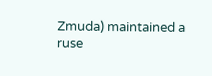Zmuda) maintained a ruse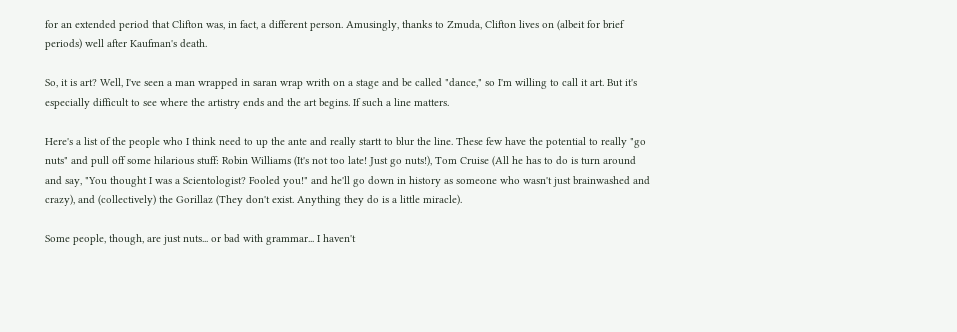for an extended period that Clifton was, in fact, a different person. Amusingly, thanks to Zmuda, Clifton lives on (albeit for brief periods) well after Kaufman's death.

So, it is art? Well, I've seen a man wrapped in saran wrap writh on a stage and be called "dance," so I'm willing to call it art. But it's especially difficult to see where the artistry ends and the art begins. If such a line matters.

Here's a list of the people who I think need to up the ante and really startt to blur the line. These few have the potential to really "go nuts" and pull off some hilarious stuff: Robin Williams (It's not too late! Just go nuts!), Tom Cruise (All he has to do is turn around and say, "You thought I was a Scientologist? Fooled you!" and he'll go down in history as someone who wasn't just brainwashed and crazy), and (collectively) the Gorillaz (They don't exist. Anything they do is a little miracle).

Some people, though, are just nuts... or bad with grammar... I haven't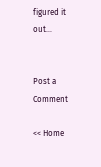figured it out...


Post a Comment

<< Home